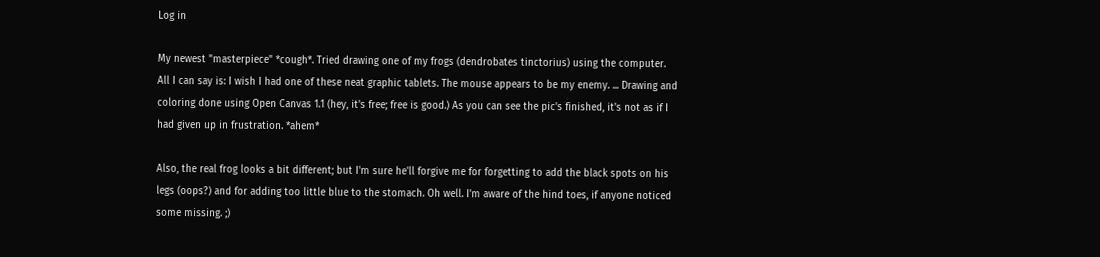Log in

My newest "masterpiece" *cough*. Tried drawing one of my frogs (dendrobates tinctorius) using the computer. All I can say is: I wish I had one of these neat graphic tablets. The mouse appears to be my enemy. ... Drawing and coloring done using Open Canvas 1.1 (hey, it's free; free is good.) As you can see the pic's finished, it's not as if I had given up in frustration. *ahem*

Also, the real frog looks a bit different; but I'm sure he'll forgive me for forgetting to add the black spots on his legs (oops?) and for adding too little blue to the stomach. Oh well. I'm aware of the hind toes, if anyone noticed some missing. ;)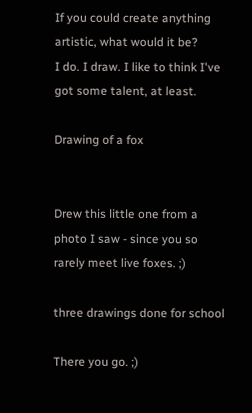If you could create anything artistic, what would it be?
I do. I draw. I like to think I've got some talent, at least.

Drawing of a fox


Drew this little one from a photo I saw - since you so rarely meet live foxes. ;)

three drawings done for school

There you go. ;)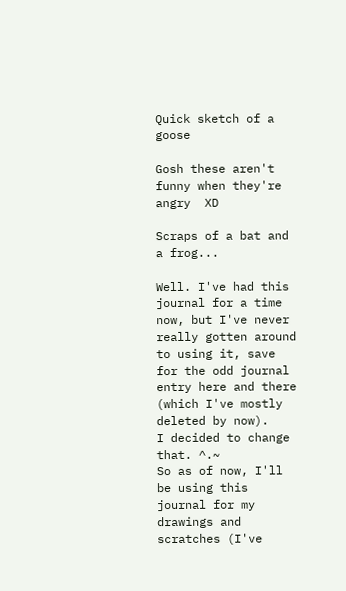Quick sketch of a goose

Gosh these aren't funny when they're angry  XD

Scraps of a bat and a frog...

Well. I've had this journal for a time now, but I've never really gotten around to using it, save for the odd journal entry here and there (which I've mostly deleted by now).
I decided to change that. ^.~
So as of now, I'll be using this journal for my drawings and scratches (I've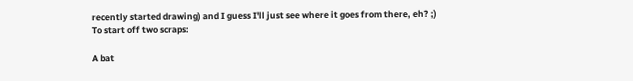recently started drawing) and I guess I'll just see where it goes from there, eh? ;)
To start off two scraps:

A bat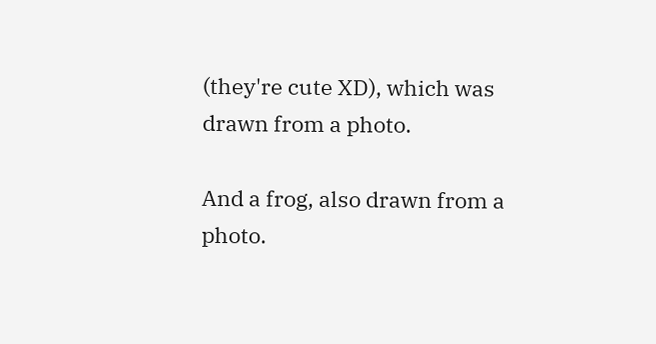(they're cute XD), which was drawn from a photo.

And a frog, also drawn from a photo.